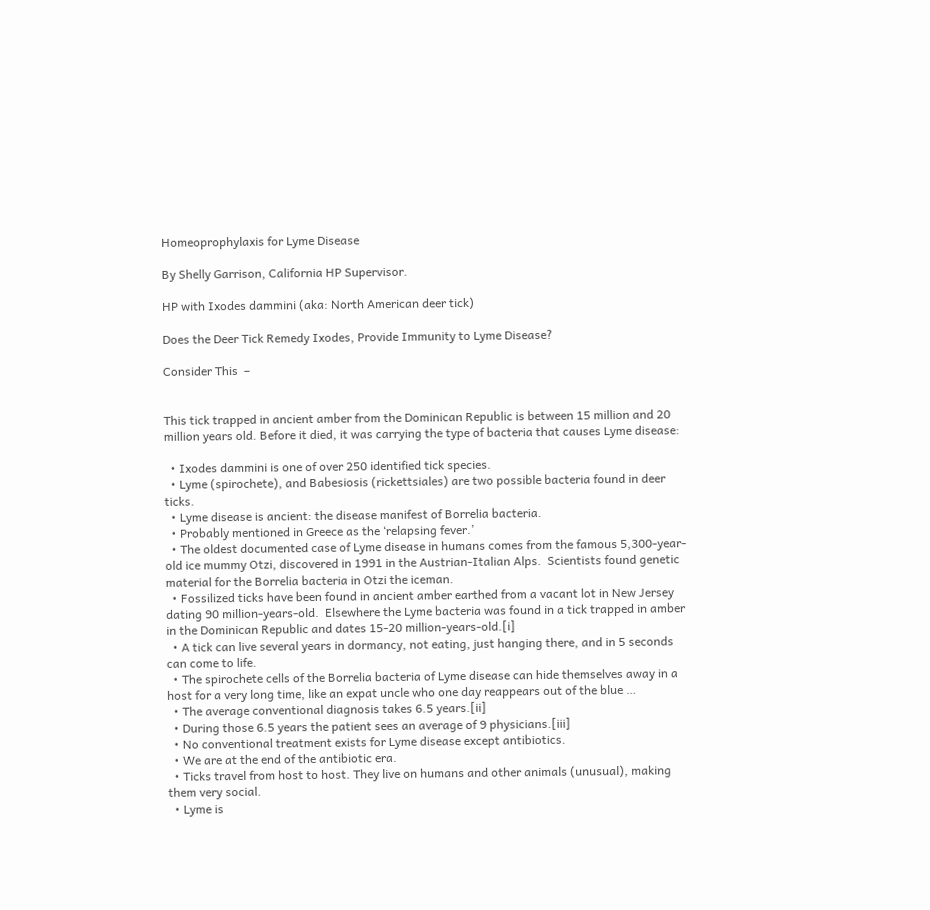Homeoprophylaxis for Lyme Disease

By Shelly Garrison, California HP Supervisor.

HP with Ixodes dammini (aka: North American deer tick)

Does the Deer Tick Remedy Ixodes, Provide Immunity to Lyme Disease?

Consider This  –


This tick trapped in ancient amber from the Dominican Republic is between 15 million and 20 million years old. Before it died, it was carrying the type of bacteria that causes Lyme disease:

  • Ixodes dammini is one of over 250 identified tick species.
  • Lyme (spirochete), and Babesiosis (rickettsiales) are two possible bacteria found in deer ticks.
  • Lyme disease is ancient: the disease manifest of Borrelia bacteria.
  • Probably mentioned in Greece as the ‘relapsing fever.’
  • The oldest documented case of Lyme disease in humans comes from the famous 5,300-year-old ice mummy Otzi, discovered in 1991 in the Austrian-Italian Alps.  Scientists found genetic material for the Borrelia bacteria in Otzi the iceman.
  • Fossilized ticks have been found in ancient amber earthed from a vacant lot in New Jersey dating 90 million-years-old.  Elsewhere the Lyme bacteria was found in a tick trapped in amber in the Dominican Republic and dates 15-20 million-years-old.[i]
  • A tick can live several years in dormancy, not eating, just hanging there, and in 5 seconds can come to life.
  • The spirochete cells of the Borrelia bacteria of Lyme disease can hide themselves away in a host for a very long time, like an expat uncle who one day reappears out of the blue …
  • The average conventional diagnosis takes 6.5 years.[ii]
  • During those 6.5 years the patient sees an average of 9 physicians.[iii]
  • No conventional treatment exists for Lyme disease except antibiotics.
  • We are at the end of the antibiotic era.
  • Ticks travel from host to host. They live on humans and other animals (unusual), making them very social.
  • Lyme is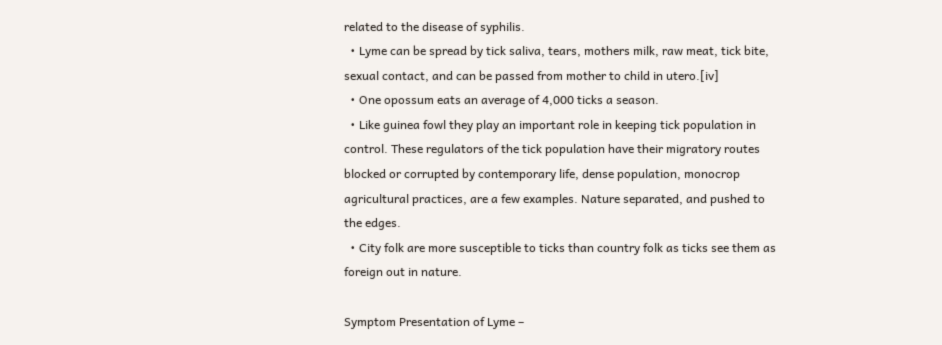related to the disease of syphilis.
  • Lyme can be spread by tick saliva, tears, mothers milk, raw meat, tick bite, sexual contact, and can be passed from mother to child in utero.[iv]
  • One opossum eats an average of 4,000 ticks a season.
  • Like guinea fowl they play an important role in keeping tick population in control. These regulators of the tick population have their migratory routes blocked or corrupted by contemporary life, dense population, monocrop agricultural practices, are a few examples. Nature separated, and pushed to the edges.
  • City folk are more susceptible to ticks than country folk as ticks see them as foreign out in nature.

Symptom Presentation of Lyme –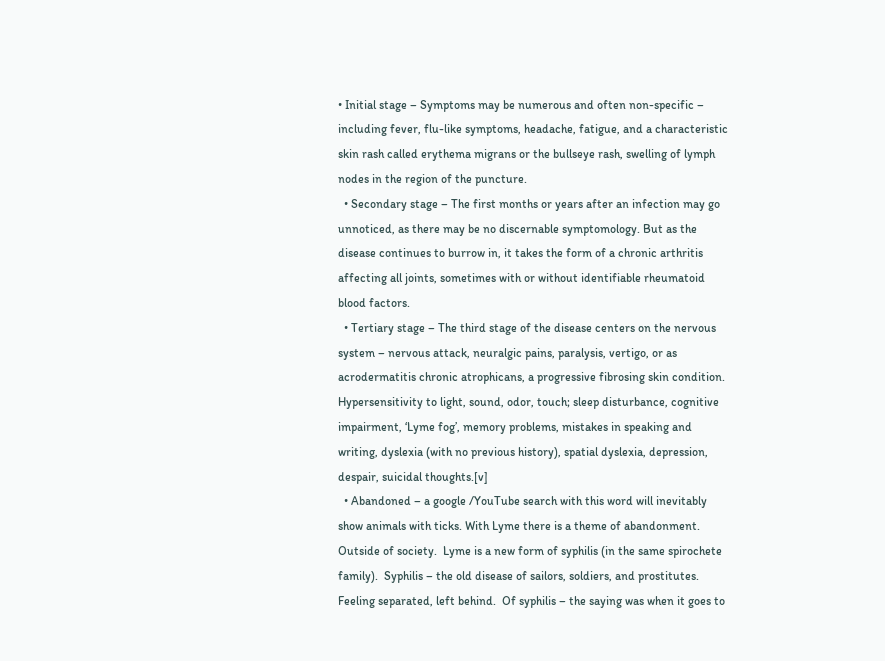• Initial stage – Symptoms may be numerous and often non-specific – including fever, flu-like symptoms, headache, fatigue, and a characteristic skin rash called erythema migrans or the bullseye rash, swelling of lymph nodes in the region of the puncture.
  • Secondary stage – The first months or years after an infection may go unnoticed, as there may be no discernable symptomology. But as the disease continues to burrow in, it takes the form of a chronic arthritis affecting all joints, sometimes with or without identifiable rheumatoid blood factors.
  • Tertiary stage – The third stage of the disease centers on the nervous system – nervous attack, neuralgic pains, paralysis, vertigo, or as acrodermatitis chronic atrophicans, a progressive fibrosing skin condition. Hypersensitivity to light, sound, odor, touch; sleep disturbance, cognitive impairment, ‘Lyme fog’, memory problems, mistakes in speaking and writing, dyslexia (with no previous history), spatial dyslexia, depression, despair, suicidal thoughts.[v]
  • Abandoned – a google /YouTube search with this word will inevitably show animals with ticks. With Lyme there is a theme of abandonment.     Outside of society.  Lyme is a new form of syphilis (in the same spirochete family).  Syphilis – the old disease of sailors, soldiers, and prostitutes.  Feeling separated, left behind.  Of syphilis – the saying was when it goes to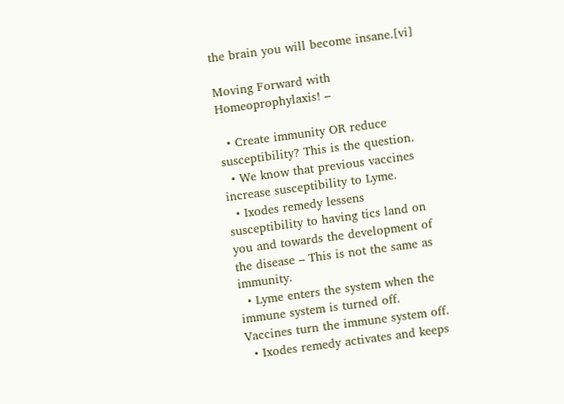the brain you will become insane.[vi]

Moving Forward with Homeoprophylaxis! –

  • Create immunity OR reduce susceptibility? This is the question.
  • We know that previous vaccines increase susceptibility to Lyme.
  • Ixodes remedy lessens susceptibility to having tics land on you and towards the development of the disease – This is not the same as immunity.
  • Lyme enters the system when the immune system is turned off. Vaccines turn the immune system off.
  • Ixodes remedy activates and keeps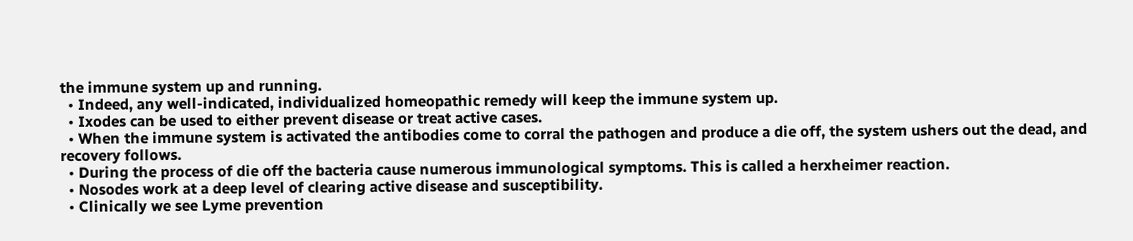the immune system up and running.
  • Indeed, any well-indicated, individualized homeopathic remedy will keep the immune system up.
  • Ixodes can be used to either prevent disease or treat active cases.
  • When the immune system is activated the antibodies come to corral the pathogen and produce a die off, the system ushers out the dead, and recovery follows.
  • During the process of die off the bacteria cause numerous immunological symptoms. This is called a herxheimer reaction.
  • Nosodes work at a deep level of clearing active disease and susceptibility.
  • Clinically we see Lyme prevention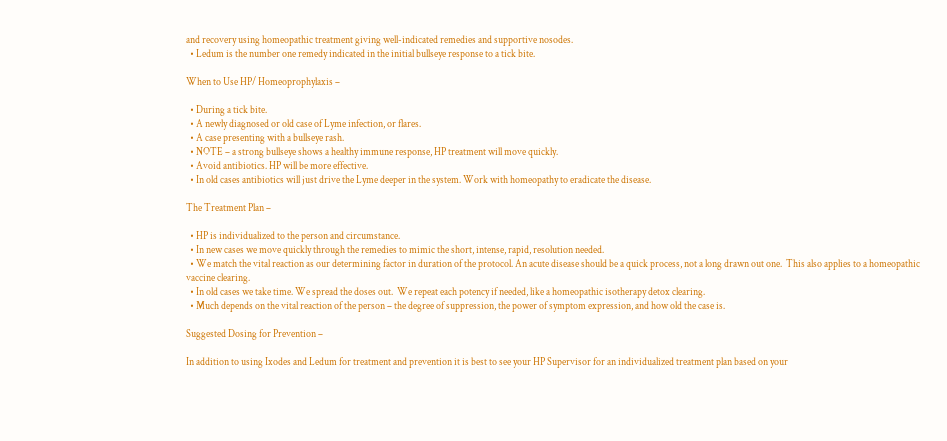and recovery using homeopathic treatment giving well-indicated remedies and supportive nosodes.
  • Ledum is the number one remedy indicated in the initial bullseye response to a tick bite.

When to Use HP/ Homeoprophylaxis –

  • During a tick bite.
  • A newly diagnosed or old case of Lyme infection, or flares.
  • A case presenting with a bullseye rash.
  • NOTE – a strong bullseye shows a healthy immune response, HP treatment will move quickly.
  • Avoid antibiotics. HP will be more effective.
  • In old cases antibiotics will just drive the Lyme deeper in the system. Work with homeopathy to eradicate the disease.

The Treatment Plan –

  • HP is individualized to the person and circumstance.
  • In new cases we move quickly through the remedies to mimic the short, intense, rapid, resolution needed.
  • We match the vital reaction as our determining factor in duration of the protocol. An acute disease should be a quick process, not a long drawn out one.  This also applies to a homeopathic vaccine clearing.
  • In old cases we take time. We spread the doses out.  We repeat each potency if needed, like a homeopathic isotherapy detox clearing.
  • Much depends on the vital reaction of the person – the degree of suppression, the power of symptom expression, and how old the case is.

Suggested Dosing for Prevention –

In addition to using Ixodes and Ledum for treatment and prevention it is best to see your HP Supervisor for an individualized treatment plan based on your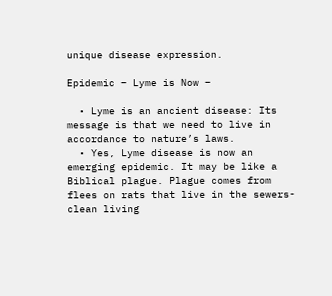unique disease expression.

Epidemic – Lyme is Now –

  • Lyme is an ancient disease: Its message is that we need to live in accordance to nature’s laws.
  • Yes, Lyme disease is now an emerging epidemic. It may be like a Biblical plague. Plague comes from flees on rats that live in the sewers- clean living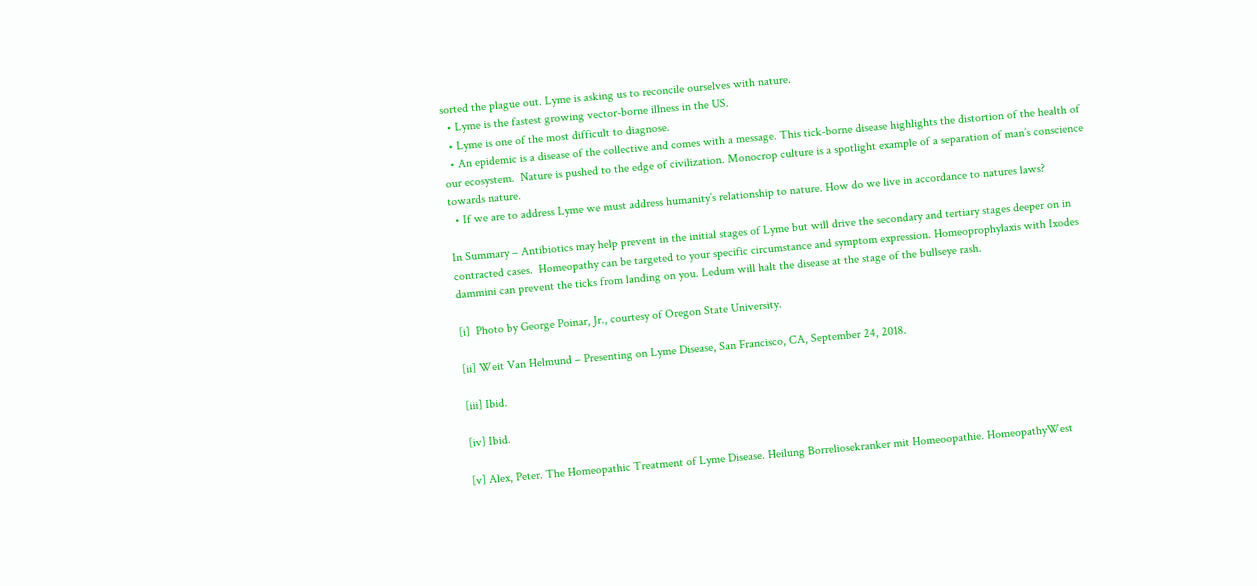sorted the plague out. Lyme is asking us to reconcile ourselves with nature.
  • Lyme is the fastest growing vector-borne illness in the US.
  • Lyme is one of the most difficult to diagnose.
  • An epidemic is a disease of the collective and comes with a message. This tick-borne disease highlights the distortion of the health of our ecosystem.  Nature is pushed to the edge of civilization. Monocrop culture is a spotlight example of a separation of man’s conscience towards nature.
  • If we are to address Lyme we must address humanity’s relationship to nature. How do we live in accordance to natures laws?

In Summary – Antibiotics may help prevent in the initial stages of Lyme but will drive the secondary and tertiary stages deeper on in contracted cases.  Homeopathy can be targeted to your specific circumstance and symptom expression. Homeoprophylaxis with Ixodes dammini can prevent the ticks from landing on you. Ledum will halt the disease at the stage of the bullseye rash.

[i]  Photo by George Poinar, Jr., courtesy of Oregon State University.

[ii] Weit Van Helmund – Presenting on Lyme Disease, San Francisco, CA, September 24, 2018.

[iii] Ibid.

[iv] Ibid.

[v] Alex, Peter. The Homeopathic Treatment of Lyme Disease. Heilung Borreliosekranker mit Homeoopathie. HomeopathyWest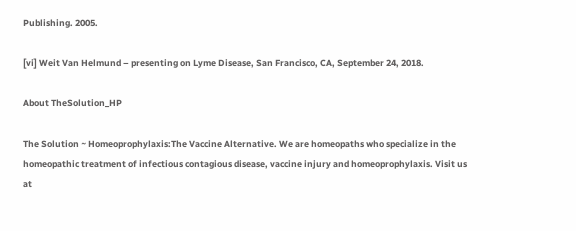Publishing. 2005.

[vi] Weit Van Helmund – presenting on Lyme Disease, San Francisco, CA, September 24, 2018.

About TheSolution_HP

The Solution ~ Homeoprophylaxis:The Vaccine Alternative. We are homeopaths who specialize in the homeopathic treatment of infectious contagious disease, vaccine injury and homeoprophylaxis. Visit us at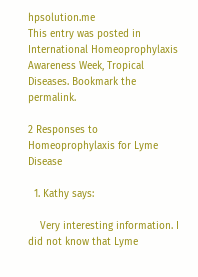hpsolution.me
This entry was posted in International Homeoprophylaxis Awareness Week, Tropical Diseases. Bookmark the permalink.

2 Responses to Homeoprophylaxis for Lyme Disease

  1. Kathy says:

    Very interesting information. I did not know that Lyme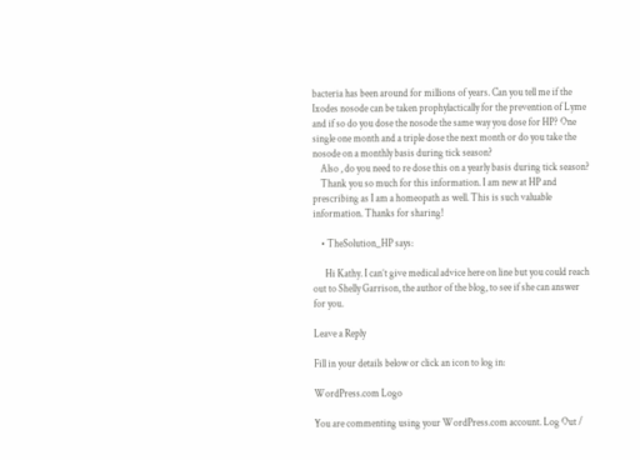bacteria has been around for millions of years. Can you tell me if the Ixodes nosode can be taken prophylactically for the prevention of Lyme and if so do you dose the nosode the same way you dose for HP? One single one month and a triple dose the next month or do you take the nosode on a monthly basis during tick season?
    Also , do you need to re dose this on a yearly basis during tick season?
    Thank you so much for this information. I am new at HP and prescribing as I am a homeopath as well. This is such valuable information. Thanks for sharing!

    • TheSolution_HP says:

      Hi Kathy. I can’t give medical advice here on line but you could reach out to Shelly Garrison, the author of the blog, to see if she can answer for you.

Leave a Reply

Fill in your details below or click an icon to log in:

WordPress.com Logo

You are commenting using your WordPress.com account. Log Out /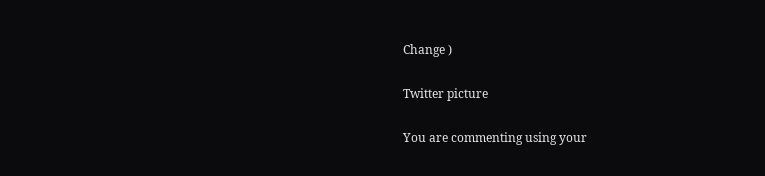Change )

Twitter picture

You are commenting using your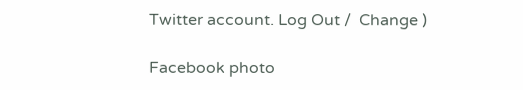Twitter account. Log Out /  Change )

Facebook photo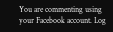You are commenting using your Facebook account. Log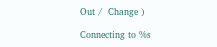Out /  Change )

Connecting to %s